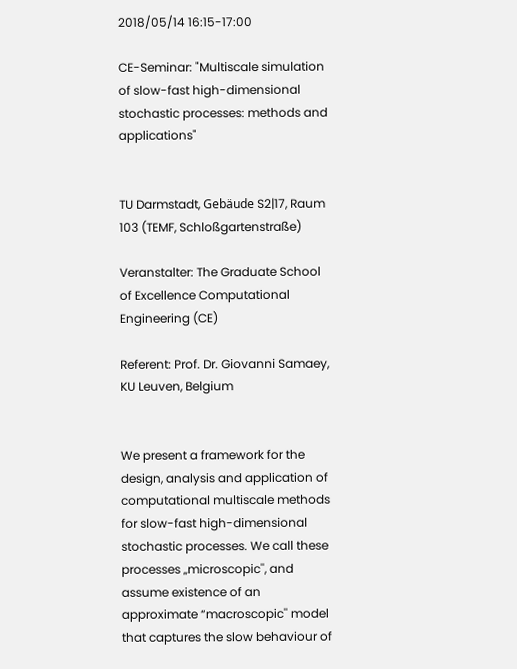2018/05/14 16:15-17:00

CE-Seminar: "Multiscale simulation of slow-fast high-dimensional stochastic processes: methods and applications"


TU Darmstadt, Gebäude S2|17, Raum 103 (TEMF, Schloßgartenstraße)

Veranstalter: The Graduate School of Excellence Computational Engineering (CE)

Referent: Prof. Dr. Giovanni Samaey, KU Leuven, Belgium


We present a framework for the design, analysis and application of computational multiscale methods for slow-fast high-dimensional stochastic processes. We call these processes „microscopic'', and assume existence of an approximate “macroscopic'' model that captures the slow behaviour of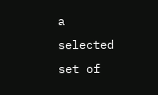a selected set of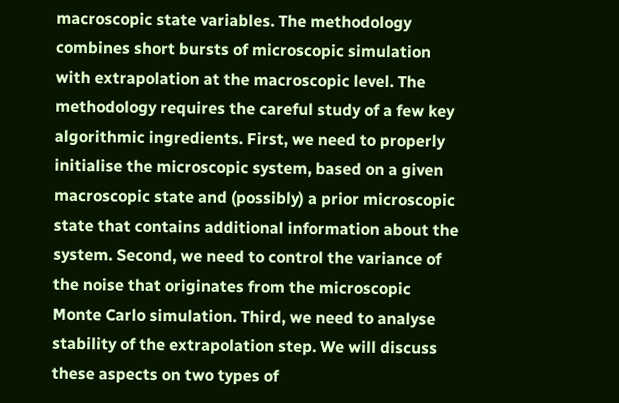macroscopic state variables. The methodology combines short bursts of microscopic simulation with extrapolation at the macroscopic level. The methodology requires the careful study of a few key algorithmic ingredients. First, we need to properly initialise the microscopic system, based on a given macroscopic state and (possibly) a prior microscopic state that contains additional information about the system. Second, we need to control the variance of the noise that originates from the microscopic Monte Carlo simulation. Third, we need to analyse stability of the extrapolation step. We will discuss these aspects on two types of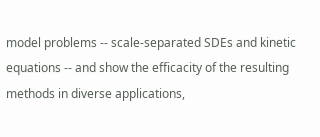model problems -- scale-separated SDEs and kinetic equations -- and show the efficacity of the resulting methods in diverse applications,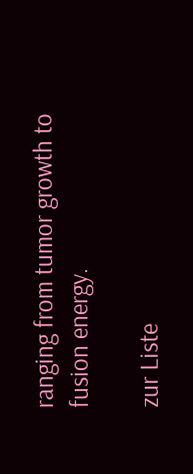ranging from tumor growth to fusion energy.

zur Liste